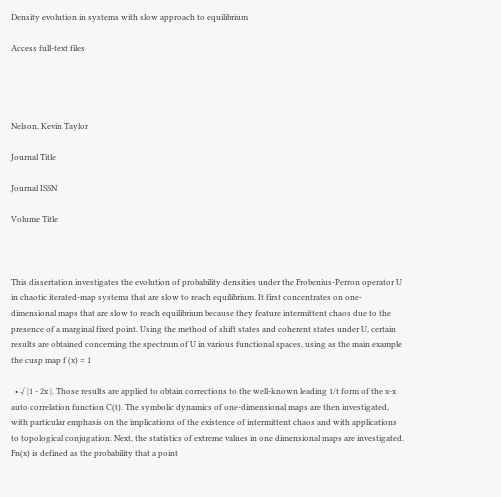Density evolution in systems with slow approach to equilibrium

Access full-text files




Nelson, Kevin Taylor

Journal Title

Journal ISSN

Volume Title



This dissertation investigates the evolution of probability densities under the Frobenius-Perron operator U in chaotic iterated-map systems that are slow to reach equilibrium. It first concentrates on one-dimensional maps that are slow to reach equilibrium because they feature intermittent chaos due to the presence of a marginal fixed point. Using the method of shift states and coherent states under U, certain results are obtained concerning the spectrum of U in various functional spaces, using as the main example the cusp map f (x) = 1

  • √ |1 - 2x |. Those results are applied to obtain corrections to the well-known leading 1/t form of the x-x auto correlation function C(t). The symbolic dynamics of one-dimensional maps are then investigated, with particular emphasis on the implications of the existence of intermittent chaos and with applications to topological conjugation. Next, the statistics of extreme values in one dimensional maps are investigated. Fn(x) is defined as the probability that a point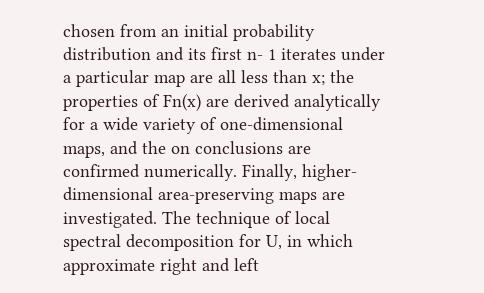chosen from an initial probability distribution and its first n- 1 iterates under a particular map are all less than x; the properties of Fn(x) are derived analytically for a wide variety of one-dimensional maps, and the on conclusions are confirmed numerically. Finally, higher-dimensional area-preserving maps are investigated. The technique of local spectral decomposition for U, in which approximate right and left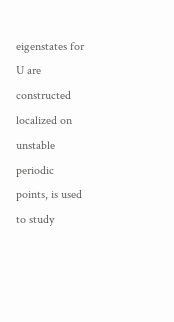eigenstates for U are constructed localized on unstable periodic points, is used to study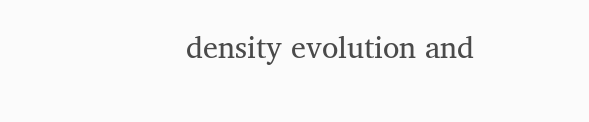density evolution and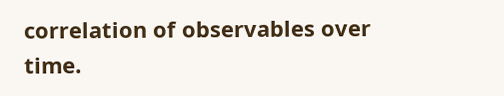correlation of observables over time.